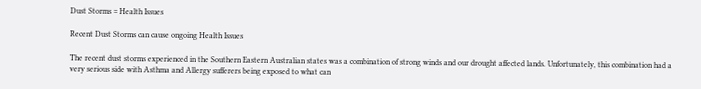Dust Storms = Health Issues

Recent Dust Storms can cause ongoing Health Issues

The recent dust storms experienced in the Southern Eastern Australian states was a combination of strong winds and our drought affected lands. Unfortunately, this combination had a very serious side with Asthma and Allergy sufferers being exposed to what can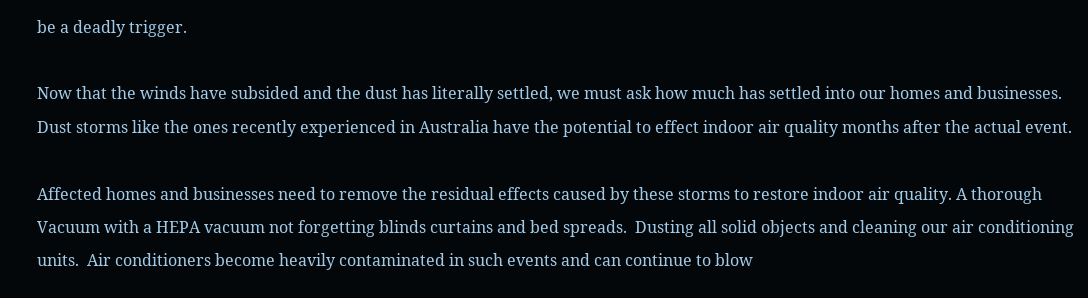be a deadly trigger.

Now that the winds have subsided and the dust has literally settled, we must ask how much has settled into our homes and businesses.  Dust storms like the ones recently experienced in Australia have the potential to effect indoor air quality months after the actual event.

Affected homes and businesses need to remove the residual effects caused by these storms to restore indoor air quality. A thorough Vacuum with a HEPA vacuum not forgetting blinds curtains and bed spreads.  Dusting all solid objects and cleaning our air conditioning units.  Air conditioners become heavily contaminated in such events and can continue to blow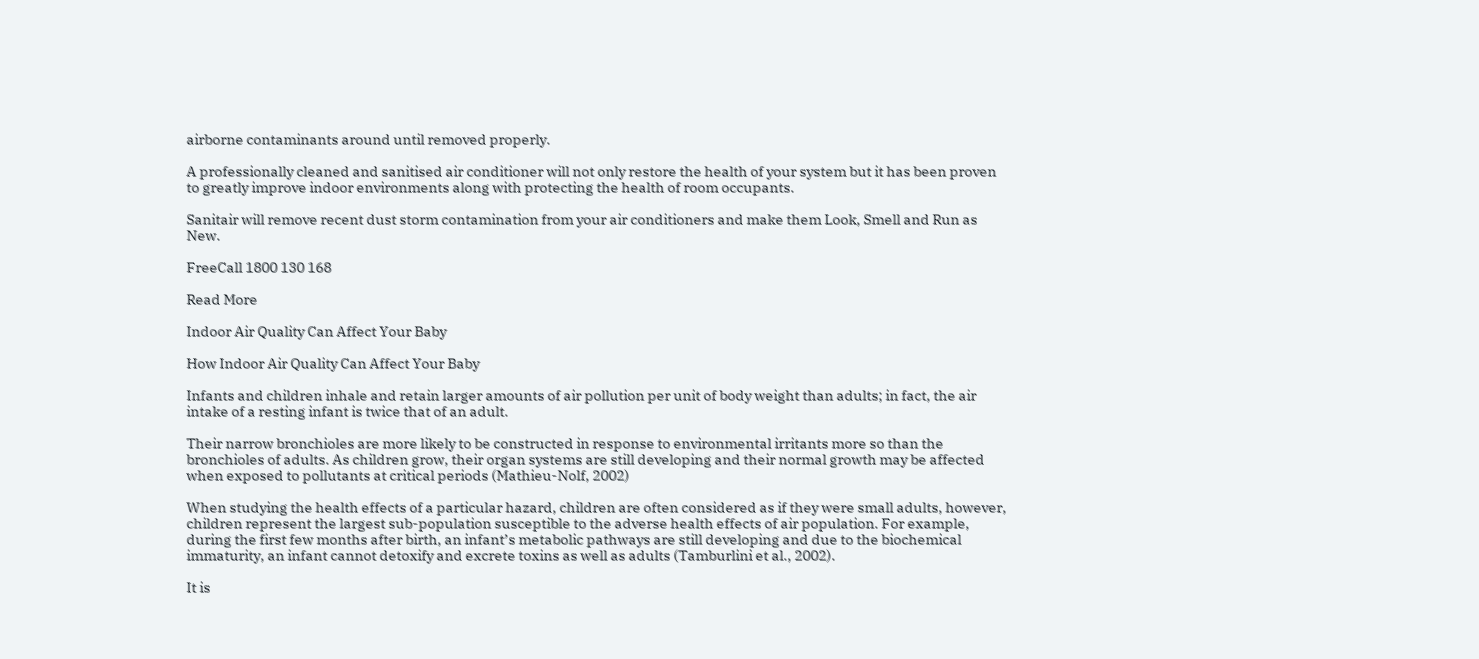airborne contaminants around until removed properly.

A professionally cleaned and sanitised air conditioner will not only restore the health of your system but it has been proven to greatly improve indoor environments along with protecting the health of room occupants.

Sanitair will remove recent dust storm contamination from your air conditioners and make them Look, Smell and Run as New.

FreeCall 1800 130 168

Read More

Indoor Air Quality Can Affect Your Baby

How Indoor Air Quality Can Affect Your Baby

Infants and children inhale and retain larger amounts of air pollution per unit of body weight than adults; in fact, the air intake of a resting infant is twice that of an adult.

Their narrow bronchioles are more likely to be constructed in response to environmental irritants more so than the bronchioles of adults. As children grow, their organ systems are still developing and their normal growth may be affected when exposed to pollutants at critical periods (Mathieu-Nolf, 2002)

When studying the health effects of a particular hazard, children are often considered as if they were small adults, however, children represent the largest sub-population susceptible to the adverse health effects of air population. For example, during the first few months after birth, an infant’s metabolic pathways are still developing and due to the biochemical immaturity, an infant cannot detoxify and excrete toxins as well as adults (Tamburlini et al., 2002).

It is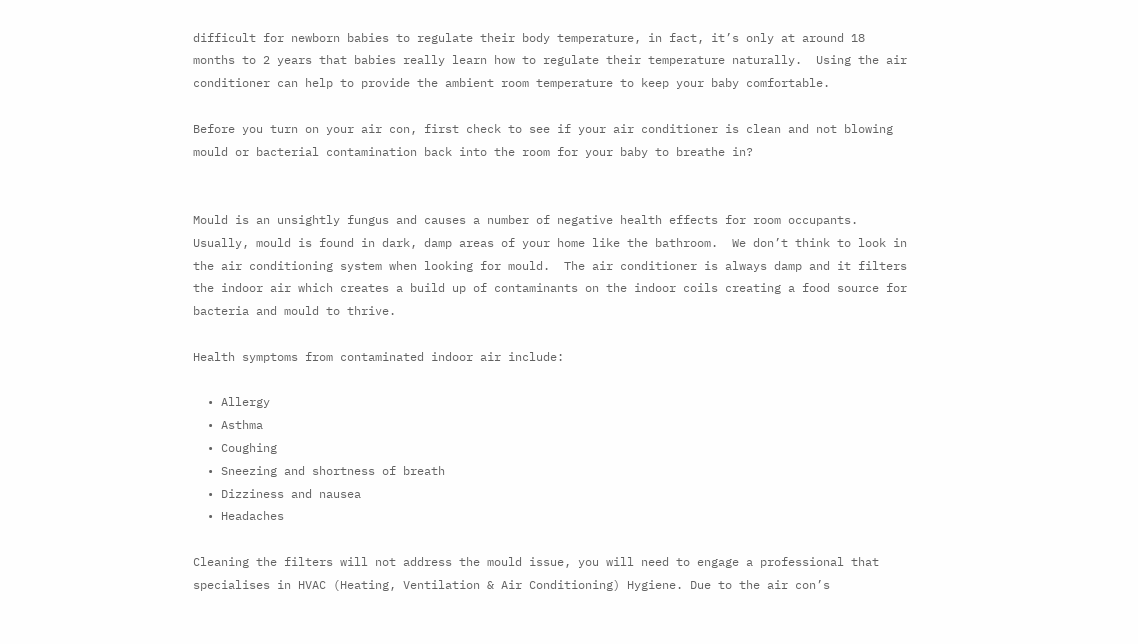difficult for newborn babies to regulate their body temperature, in fact, it’s only at around 18 months to 2 years that babies really learn how to regulate their temperature naturally.  Using the air conditioner can help to provide the ambient room temperature to keep your baby comfortable.

Before you turn on your air con, first check to see if your air conditioner is clean and not blowing mould or bacterial contamination back into the room for your baby to breathe in?


Mould is an unsightly fungus and causes a number of negative health effects for room occupants.  Usually, mould is found in dark, damp areas of your home like the bathroom.  We don’t think to look in the air conditioning system when looking for mould.  The air conditioner is always damp and it filters the indoor air which creates a build up of contaminants on the indoor coils creating a food source for bacteria and mould to thrive.

Health symptoms from contaminated indoor air include:

  • Allergy
  • Asthma
  • Coughing
  • Sneezing and shortness of breath
  • Dizziness and nausea
  • Headaches

Cleaning the filters will not address the mould issue, you will need to engage a professional that specialises in HVAC (Heating, Ventilation & Air Conditioning) Hygiene. Due to the air con’s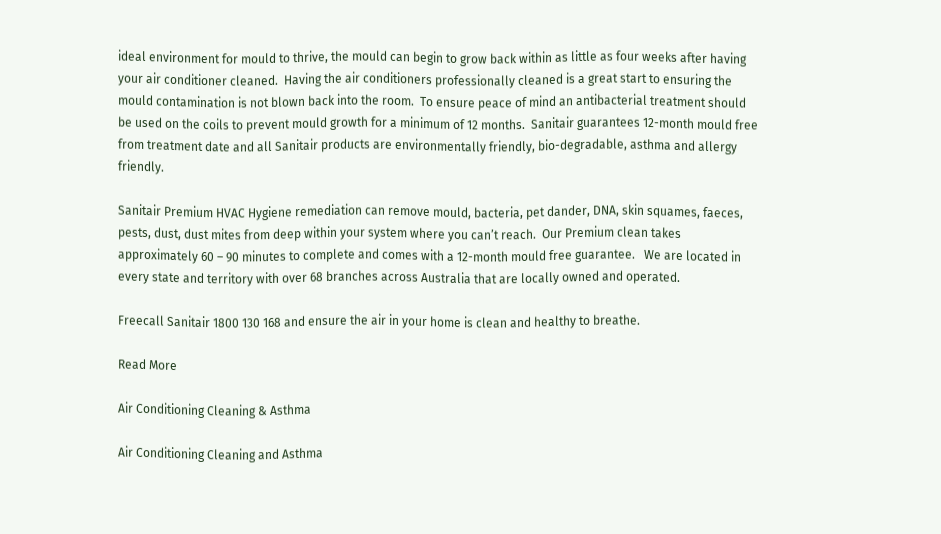ideal environment for mould to thrive, the mould can begin to grow back within as little as four weeks after having your air conditioner cleaned.  Having the air conditioners professionally cleaned is a great start to ensuring the mould contamination is not blown back into the room.  To ensure peace of mind an antibacterial treatment should be used on the coils to prevent mould growth for a minimum of 12 months.  Sanitair guarantees 12-month mould free from treatment date and all Sanitair products are environmentally friendly, bio-degradable, asthma and allergy friendly.

Sanitair Premium HVAC Hygiene remediation can remove mould, bacteria, pet dander, DNA, skin squames, faeces, pests, dust, dust mites from deep within your system where you can’t reach.  Our Premium clean takes approximately 60 – 90 minutes to complete and comes with a 12-month mould free guarantee.   We are located in every state and territory with over 68 branches across Australia that are locally owned and operated.

Freecall Sanitair 1800 130 168 and ensure the air in your home is clean and healthy to breathe.

Read More

Air Conditioning Cleaning & Asthma

Air Conditioning Cleaning and Asthma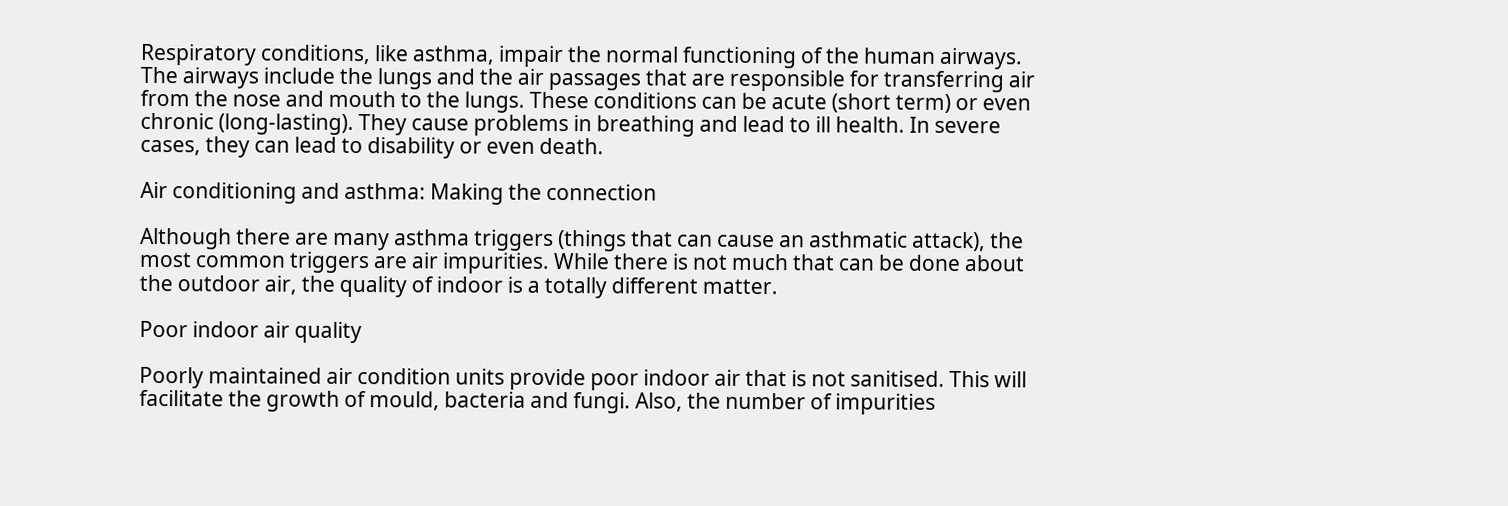Respiratory conditions, like asthma, impair the normal functioning of the human airways. The airways include the lungs and the air passages that are responsible for transferring air from the nose and mouth to the lungs. These conditions can be acute (short term) or even chronic (long-lasting). They cause problems in breathing and lead to ill health. In severe cases, they can lead to disability or even death.

Air conditioning and asthma: Making the connection

Although there are many asthma triggers (things that can cause an asthmatic attack), the most common triggers are air impurities. While there is not much that can be done about the outdoor air, the quality of indoor is a totally different matter.

Poor indoor air quality

Poorly maintained air condition units provide poor indoor air that is not sanitised. This will facilitate the growth of mould, bacteria and fungi. Also, the number of impurities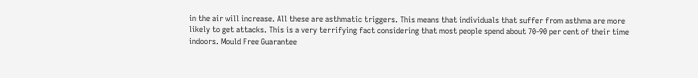in the air will increase. All these are asthmatic triggers. This means that individuals that suffer from asthma are more likely to get attacks. This is a very terrifying fact considering that most people spend about 70-90 per cent of their time indoors. Mould Free Guarantee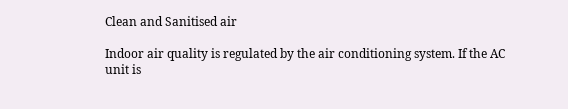Clean and Sanitised air

Indoor air quality is regulated by the air conditioning system. If the AC unit is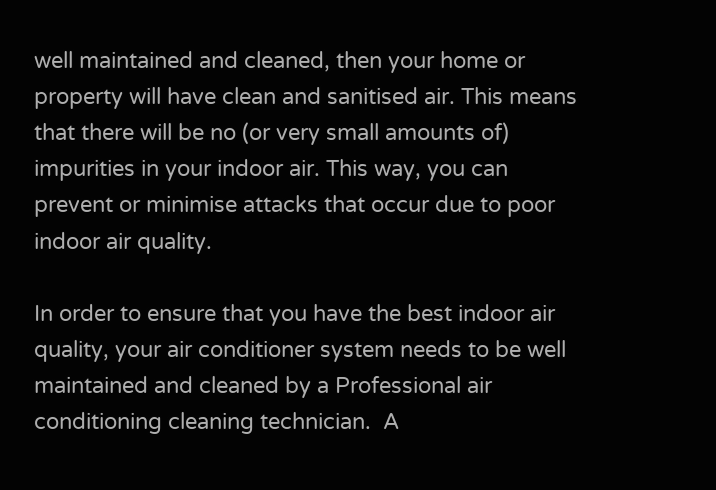well maintained and cleaned, then your home or property will have clean and sanitised air. This means that there will be no (or very small amounts of) impurities in your indoor air. This way, you can prevent or minimise attacks that occur due to poor indoor air quality.

In order to ensure that you have the best indoor air quality, your air conditioner system needs to be well maintained and cleaned by a Professional air conditioning cleaning technician.  A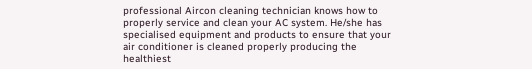professional Aircon cleaning technician knows how to properly service and clean your AC system. He/she has specialised equipment and products to ensure that your air conditioner is cleaned properly producing the healthiest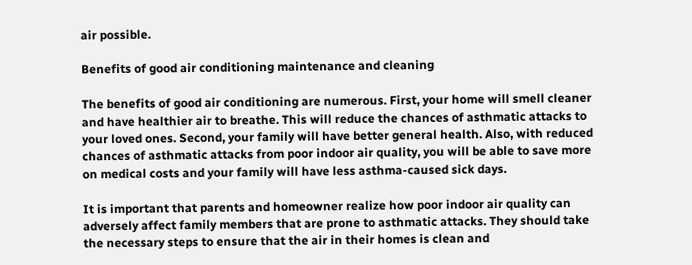air possible.

Benefits of good air conditioning maintenance and cleaning

The benefits of good air conditioning are numerous. First, your home will smell cleaner and have healthier air to breathe. This will reduce the chances of asthmatic attacks to your loved ones. Second, your family will have better general health. Also, with reduced chances of asthmatic attacks from poor indoor air quality, you will be able to save more on medical costs and your family will have less asthma-caused sick days.

It is important that parents and homeowner realize how poor indoor air quality can adversely affect family members that are prone to asthmatic attacks. They should take the necessary steps to ensure that the air in their homes is clean and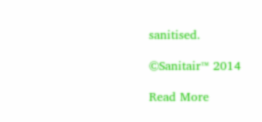sanitised.

©Sanitair™ 2014

Read More